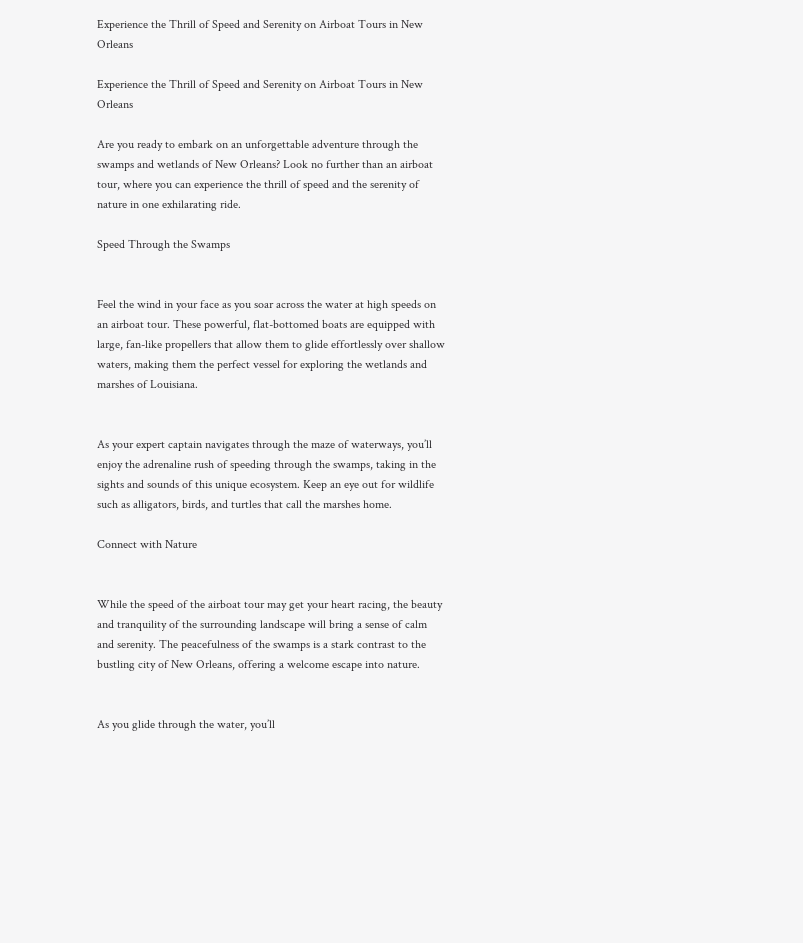Experience the Thrill of Speed and Serenity on Airboat Tours in New Orleans

Experience the Thrill of Speed and Serenity on Airboat Tours in New Orleans

Are you ready to embark on an unforgettable adventure through the swamps and wetlands of New Orleans? Look no further than an airboat tour, where you can experience the thrill of speed and the serenity of nature in one exhilarating ride.

Speed Through the Swamps


Feel the wind in your face as you soar across the water at high speeds on an airboat tour. These powerful, flat-bottomed boats are equipped with large, fan-like propellers that allow them to glide effortlessly over shallow waters, making them the perfect vessel for exploring the wetlands and marshes of Louisiana.


As your expert captain navigates through the maze of waterways, you’ll enjoy the adrenaline rush of speeding through the swamps, taking in the sights and sounds of this unique ecosystem. Keep an eye out for wildlife such as alligators, birds, and turtles that call the marshes home.

Connect with Nature


While the speed of the airboat tour may get your heart racing, the beauty and tranquility of the surrounding landscape will bring a sense of calm and serenity. The peacefulness of the swamps is a stark contrast to the bustling city of New Orleans, offering a welcome escape into nature.


As you glide through the water, you’ll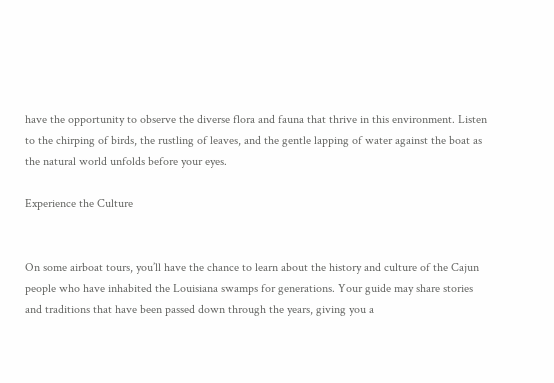have the opportunity to observe the diverse flora and fauna that thrive in this environment. Listen to the chirping of birds, the rustling of leaves, and the gentle lapping of water against the boat as the natural world unfolds before your eyes.

Experience the Culture


On some airboat tours, you’ll have the chance to learn about the history and culture of the Cajun people who have inhabited the Louisiana swamps for generations. Your guide may share stories and traditions that have been passed down through the years, giving you a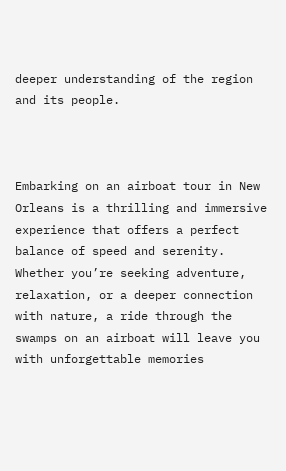deeper understanding of the region and its people.



Embarking on an airboat tour in New Orleans is a thrilling and immersive experience that offers a perfect balance of speed and serenity. Whether you’re seeking adventure, relaxation, or a deeper connection with nature, a ride through the swamps on an airboat will leave you with unforgettable memories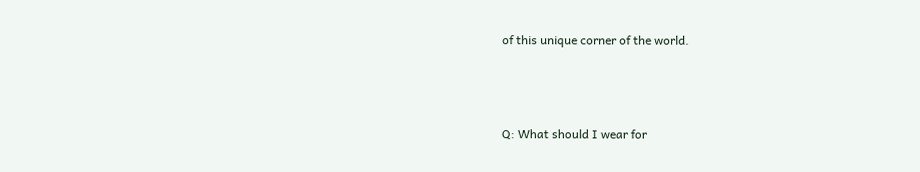of this unique corner of the world.



Q: What should I wear for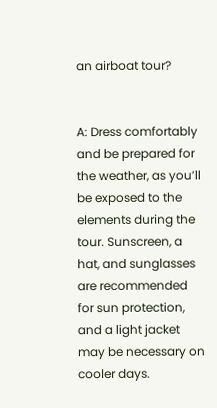an airboat tour?


A: Dress comfortably and be prepared for the weather, as you’ll be exposed to the elements during the tour. Sunscreen, a hat, and sunglasses are recommended for sun protection, and a light jacket may be necessary on cooler days.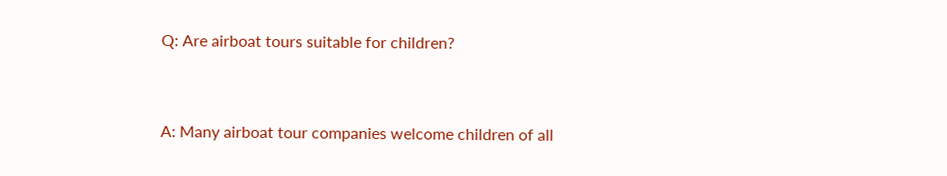Q: Are airboat tours suitable for children?


A: Many airboat tour companies welcome children of all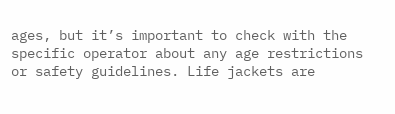ages, but it’s important to check with the specific operator about any age restrictions or safety guidelines. Life jackets are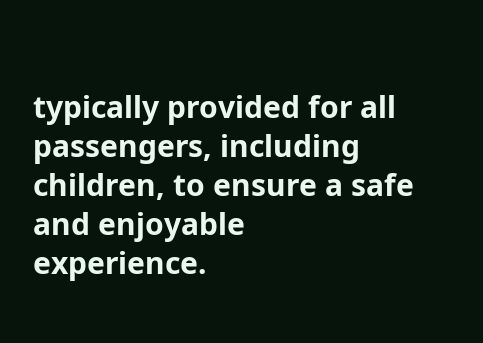typically provided for all passengers, including children, to ensure a safe and enjoyable experience.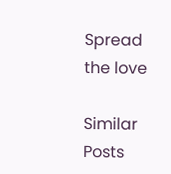Spread the love

Similar Posts